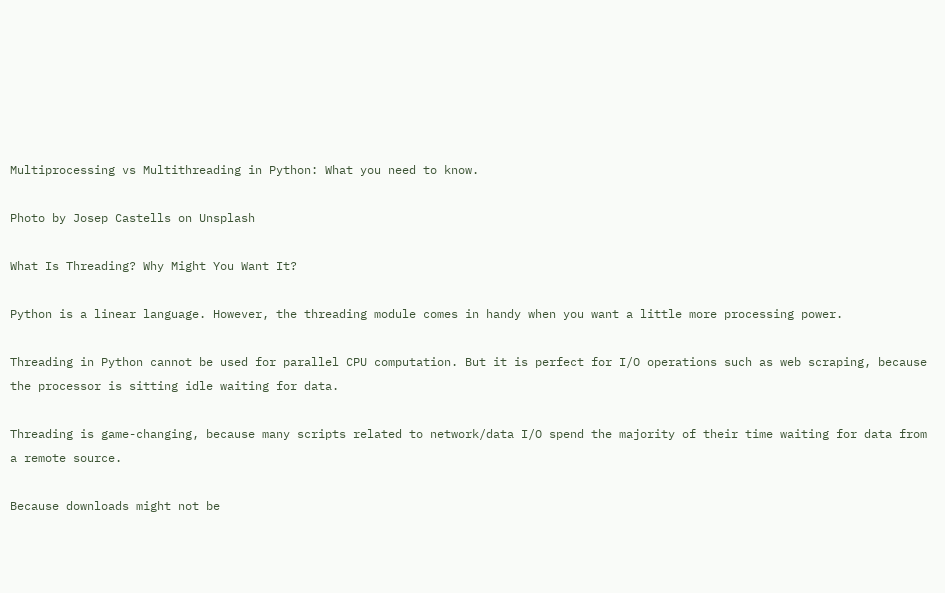Multiprocessing vs Multithreading in Python: What you need to know.

Photo by Josep Castells on Unsplash

What Is Threading? Why Might You Want It?

Python is a linear language. However, the threading module comes in handy when you want a little more processing power.

Threading in Python cannot be used for parallel CPU computation. But it is perfect for I/O operations such as web scraping, because the processor is sitting idle waiting for data.

Threading is game-changing, because many scripts related to network/data I/O spend the majority of their time waiting for data from a remote source.

Because downloads might not be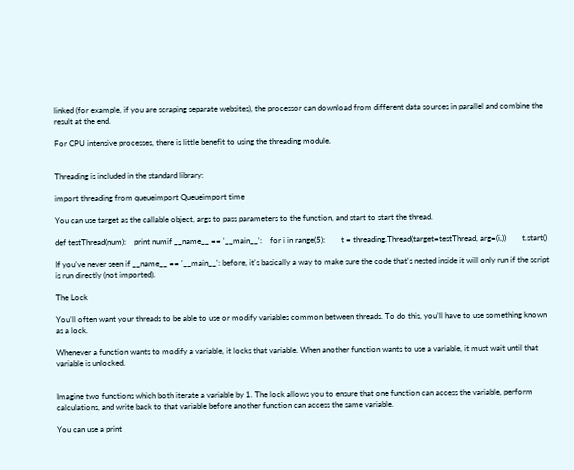linked (for example, if you are scraping separate websites), the processor can download from different data sources in parallel and combine the result at the end.

For CPU intensive processes, there is little benefit to using the threading module.


Threading is included in the standard library:

import threading from queueimport Queueimport time

You can use target as the callable object, args to pass parameters to the function, and start to start the thread.

def testThread(num):    print numif __name__ == '__main__':    for i in range(5):        t = threading.Thread(target=testThread, arg=(i,))        t.start()

If you’ve never seen if __name__ == '__main__': before, it's basically a way to make sure the code that's nested inside it will only run if the script is run directly (not imported).

The Lock

You’ll often want your threads to be able to use or modify variables common between threads. To do this, you’ll have to use something known as a lock.

Whenever a function wants to modify a variable, it locks that variable. When another function wants to use a variable, it must wait until that variable is unlocked.


Imagine two functions which both iterate a variable by 1. The lock allows you to ensure that one function can access the variable, perform calculations, and write back to that variable before another function can access the same variable.

You can use a print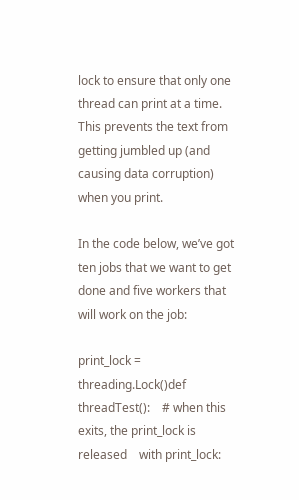lock to ensure that only one thread can print at a time. This prevents the text from getting jumbled up (and causing data corruption) when you print.

In the code below, we’ve got ten jobs that we want to get done and five workers that will work on the job:

print_lock = threading.Lock()def threadTest():    # when this exits, the print_lock is released    with print_lock: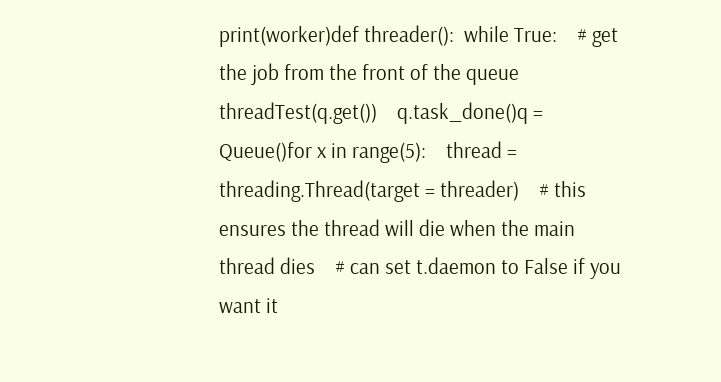print(worker)def threader():  while True:    # get the job from the front of the queue    threadTest(q.get())    q.task_done()q = Queue()for x in range(5):    thread = threading.Thread(target = threader)    # this ensures the thread will die when the main thread dies    # can set t.daemon to False if you want it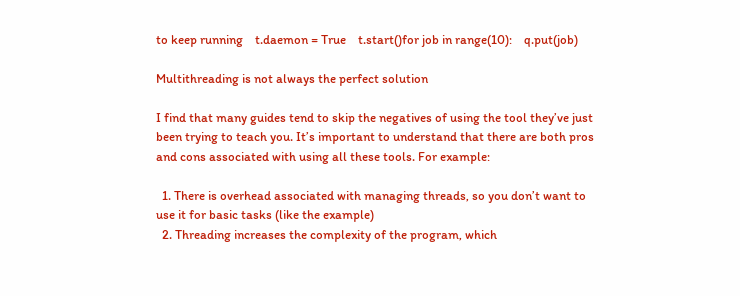to keep running    t.daemon = True    t.start()for job in range(10):    q.put(job)

Multithreading is not always the perfect solution

I find that many guides tend to skip the negatives of using the tool they’ve just been trying to teach you. It’s important to understand that there are both pros and cons associated with using all these tools. For example:

  1. There is overhead associated with managing threads, so you don’t want to use it for basic tasks (like the example)
  2. Threading increases the complexity of the program, which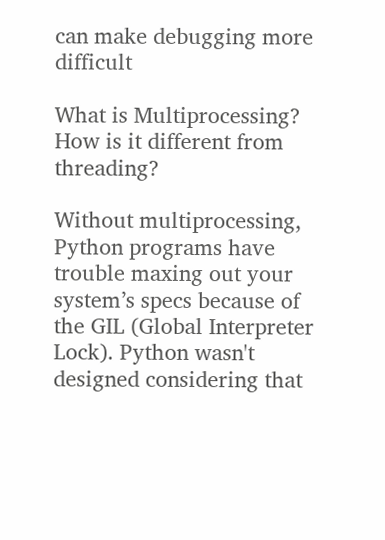can make debugging more difficult

What is Multiprocessing? How is it different from threading?

Without multiprocessing, Python programs have trouble maxing out your system’s specs because of the GIL (Global Interpreter Lock). Python wasn't designed considering that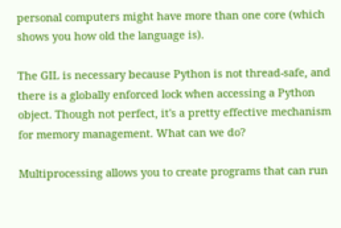personal computers might have more than one core (which shows you how old the language is).

The GIL is necessary because Python is not thread-safe, and there is a globally enforced lock when accessing a Python object. Though not perfect, it's a pretty effective mechanism for memory management. What can we do?

Multiprocessing allows you to create programs that can run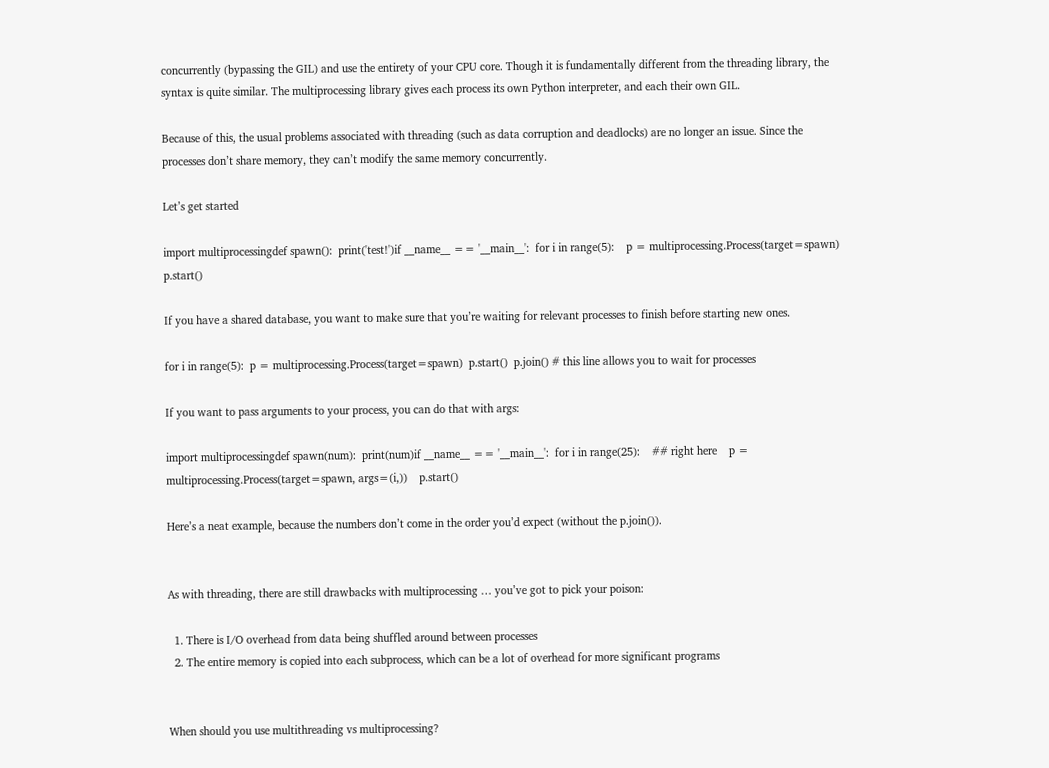concurrently (bypassing the GIL) and use the entirety of your CPU core. Though it is fundamentally different from the threading library, the syntax is quite similar. The multiprocessing library gives each process its own Python interpreter, and each their own GIL.

Because of this, the usual problems associated with threading (such as data corruption and deadlocks) are no longer an issue. Since the processes don’t share memory, they can’t modify the same memory concurrently.

Let’s get started

import multiprocessingdef spawn():  print('test!')if __name__ == '__main__':  for i in range(5):    p = multiprocessing.Process(target=spawn)    p.start()

If you have a shared database, you want to make sure that you’re waiting for relevant processes to finish before starting new ones.

for i in range(5):  p = multiprocessing.Process(target=spawn)  p.start()  p.join() # this line allows you to wait for processes

If you want to pass arguments to your process, you can do that with args:

import multiprocessingdef spawn(num):  print(num)if __name__ == '__main__':  for i in range(25):    ## right here    p = multiprocessing.Process(target=spawn, args=(i,))    p.start()

Here’s a neat example, because the numbers don’t come in the order you’d expect (without the p.join()).


As with threading, there are still drawbacks with multiprocessing … you’ve got to pick your poison:

  1. There is I/O overhead from data being shuffled around between processes
  2. The entire memory is copied into each subprocess, which can be a lot of overhead for more significant programs


When should you use multithreading vs multiprocessing?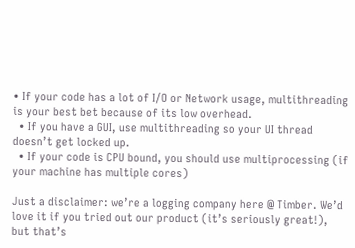• If your code has a lot of I/O or Network usage, multithreading is your best bet because of its low overhead.
  • If you have a GUI, use multithreading so your UI thread doesn’t get locked up.
  • If your code is CPU bound, you should use multiprocessing (if your machine has multiple cores)

Just a disclaimer: we’re a logging company here @ Timber. We’d love it if you tried out our product (it’s seriously great!), but that’s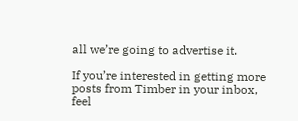all we’re going to advertise it.

If you’re interested in getting more posts from Timber in your inbox, feel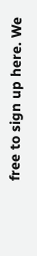free to sign up here. We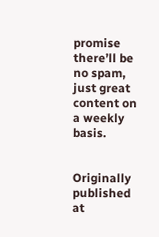promise there’ll be no spam, just great content on a weekly basis.


Originally published at